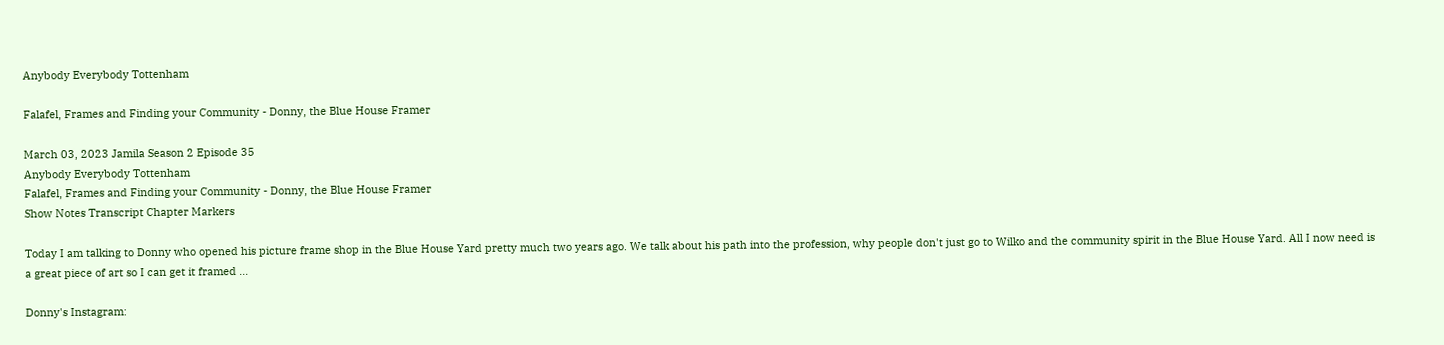Anybody Everybody Tottenham

Falafel, Frames and Finding your Community - Donny, the Blue House Framer

March 03, 2023 Jamila Season 2 Episode 35
Anybody Everybody Tottenham
Falafel, Frames and Finding your Community - Donny, the Blue House Framer
Show Notes Transcript Chapter Markers

Today I am talking to Donny who opened his picture frame shop in the Blue House Yard pretty much two years ago. We talk about his path into the profession, why people don't just go to Wilko and the community spirit in the Blue House Yard. All I now need is a great piece of art so I can get it framed ...

Donny's Instagram: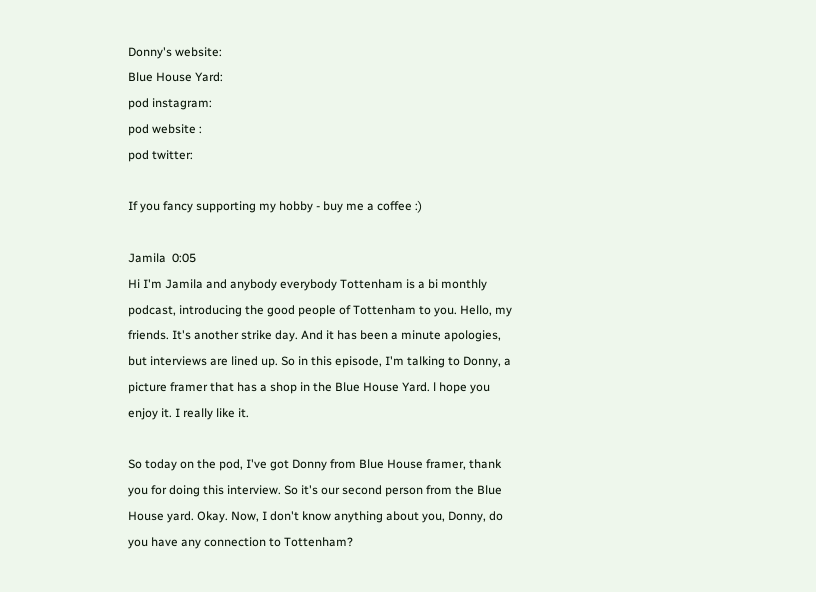Donny's website:
Blue House Yard:
pod instagram:
pod website :
pod twitter:

If you fancy supporting my hobby - buy me a coffee :)

Jamila  0:05
Hi I'm Jamila and anybody everybody Tottenham is a bi monthly podcast, introducing the good people of Tottenham to you. Hello, my friends. It's another strike day. And it has been a minute apologies, but interviews are lined up. So in this episode, I'm talking to Donny, a picture framer that has a shop in the Blue House Yard. l hope you enjoy it. I really like it.

So today on the pod, I've got Donny from Blue House framer, thank you for doing this interview. So it's our second person from the Blue House yard. Okay. Now, I don't know anything about you, Donny, do you have any connection to Tottenham?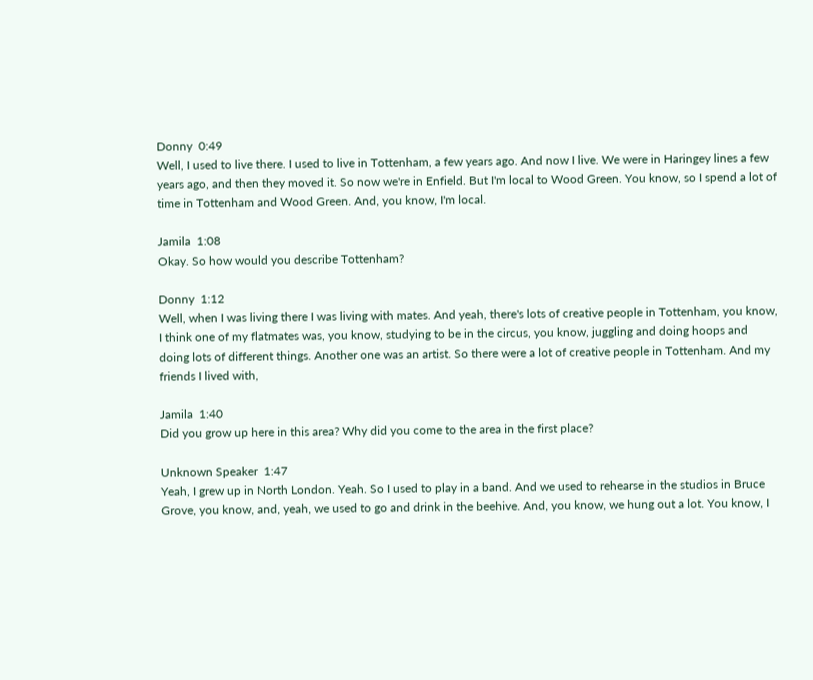Donny  0:49
Well, I used to live there. I used to live in Tottenham, a few years ago. And now I live. We were in Haringey lines a few years ago, and then they moved it. So now we're in Enfield. But I'm local to Wood Green. You know, so I spend a lot of time in Tottenham and Wood Green. And, you know, I'm local.

Jamila  1:08
Okay. So how would you describe Tottenham?

Donny  1:12
Well, when I was living there I was living with mates. And yeah, there's lots of creative people in Tottenham, you know, I think one of my flatmates was, you know, studying to be in the circus, you know, juggling and doing hoops and doing lots of different things. Another one was an artist. So there were a lot of creative people in Tottenham. And my friends I lived with,

Jamila  1:40
Did you grow up here in this area? Why did you come to the area in the first place?

Unknown Speaker  1:47
Yeah, I grew up in North London. Yeah. So I used to play in a band. And we used to rehearse in the studios in Bruce Grove, you know, and, yeah, we used to go and drink in the beehive. And, you know, we hung out a lot. You know, I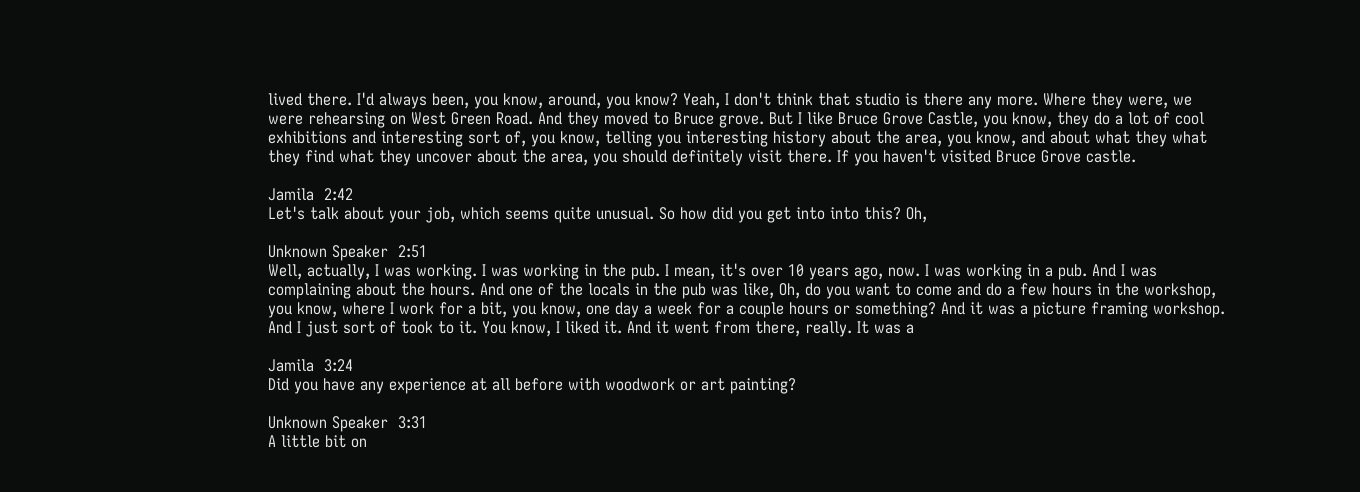lived there. I'd always been, you know, around, you know? Yeah, I don't think that studio is there any more. Where they were, we were rehearsing on West Green Road. And they moved to Bruce grove. But I like Bruce Grove Castle, you know, they do a lot of cool exhibitions and interesting sort of, you know, telling you interesting history about the area, you know, and about what they what they find what they uncover about the area, you should definitely visit there. If you haven't visited Bruce Grove castle.

Jamila  2:42
Let's talk about your job, which seems quite unusual. So how did you get into into this? Oh,

Unknown Speaker  2:51
Well, actually, I was working. I was working in the pub. I mean, it's over 10 years ago, now. I was working in a pub. And I was complaining about the hours. And one of the locals in the pub was like, Oh, do you want to come and do a few hours in the workshop, you know, where I work for a bit, you know, one day a week for a couple hours or something? And it was a picture framing workshop. And I just sort of took to it. You know, I liked it. And it went from there, really. It was a

Jamila  3:24
Did you have any experience at all before with woodwork or art painting?

Unknown Speaker  3:31
A little bit on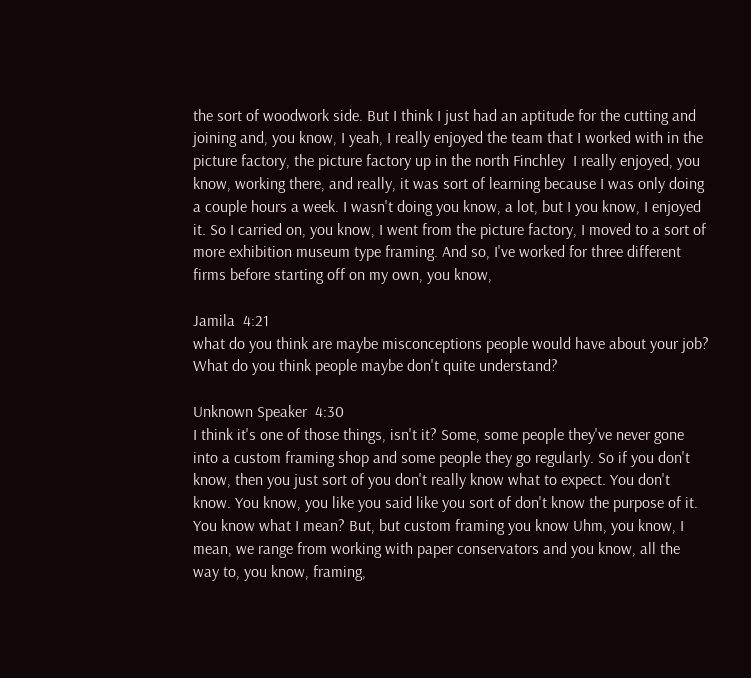the sort of woodwork side. But I think I just had an aptitude for the cutting and joining and, you know, I yeah, I really enjoyed the team that I worked with in the picture factory, the picture factory up in the north Finchley  I really enjoyed, you know, working there, and really, it was sort of learning because I was only doing a couple hours a week. I wasn't doing you know, a lot, but I you know, I enjoyed it. So I carried on, you know, I went from the picture factory, I moved to a sort of more exhibition museum type framing. And so, I've worked for three different firms before starting off on my own, you know,

Jamila  4:21
what do you think are maybe misconceptions people would have about your job? What do you think people maybe don't quite understand?

Unknown Speaker  4:30
I think it's one of those things, isn't it? Some, some people they've never gone into a custom framing shop and some people they go regularly. So if you don't know, then you just sort of you don't really know what to expect. You don't know. You know, you like you said like you sort of don't know the purpose of it. You know what I mean? But, but custom framing you know Uhm, you know, I mean, we range from working with paper conservators and you know, all the way to, you know, framing,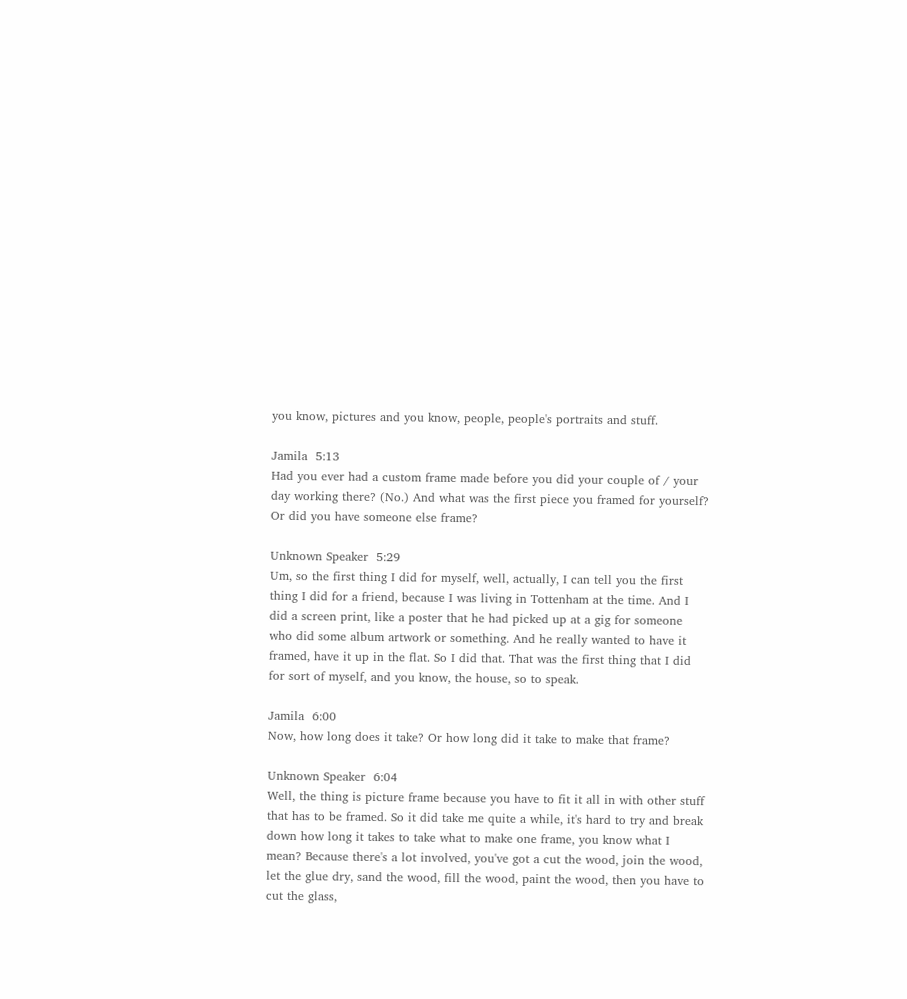you know, pictures and you know, people, people's portraits and stuff.

Jamila  5:13
Had you ever had a custom frame made before you did your couple of / your day working there? (No.) And what was the first piece you framed for yourself? Or did you have someone else frame?

Unknown Speaker  5:29
Um, so the first thing I did for myself, well, actually, I can tell you the first thing I did for a friend, because I was living in Tottenham at the time. And I did a screen print, like a poster that he had picked up at a gig for someone who did some album artwork or something. And he really wanted to have it framed, have it up in the flat. So I did that. That was the first thing that I did for sort of myself, and you know, the house, so to speak.

Jamila  6:00
Now, how long does it take? Or how long did it take to make that frame?

Unknown Speaker  6:04
Well, the thing is picture frame because you have to fit it all in with other stuff that has to be framed. So it did take me quite a while, it's hard to try and break down how long it takes to take what to make one frame, you know what I mean? Because there's a lot involved, you've got a cut the wood, join the wood, let the glue dry, sand the wood, fill the wood, paint the wood, then you have to cut the glass,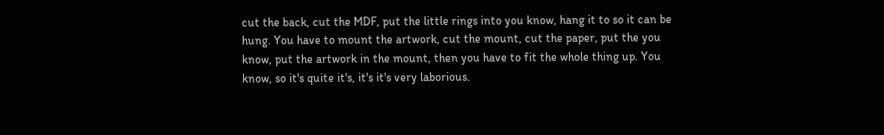cut the back, cut the MDF, put the little rings into you know, hang it to so it can be hung. You have to mount the artwork, cut the mount, cut the paper, put the you know, put the artwork in the mount, then you have to fit the whole thing up. You know, so it's quite it's, it's it's very laborious.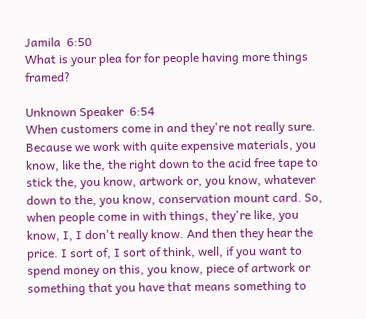Jamila  6:50
What is your plea for for people having more things framed?

Unknown Speaker  6:54
When customers come in and they're not really sure. Because we work with quite expensive materials, you know, like the, the right down to the acid free tape to stick the, you know, artwork or, you know, whatever down to the, you know, conservation mount card. So, when people come in with things, they're like, you know, I, I don't really know. And then they hear the price. I sort of, I sort of think, well, if you want to spend money on this, you know, piece of artwork or something that you have that means something to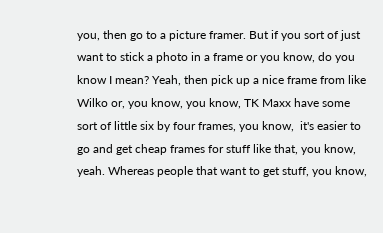you, then go to a picture framer. But if you sort of just want to stick a photo in a frame or you know, do you know I mean? Yeah, then pick up a nice frame from like Wilko or, you know, you know, TK Maxx have some sort of little six by four frames, you know,  it's easier to go and get cheap frames for stuff like that, you know, yeah. Whereas people that want to get stuff, you know,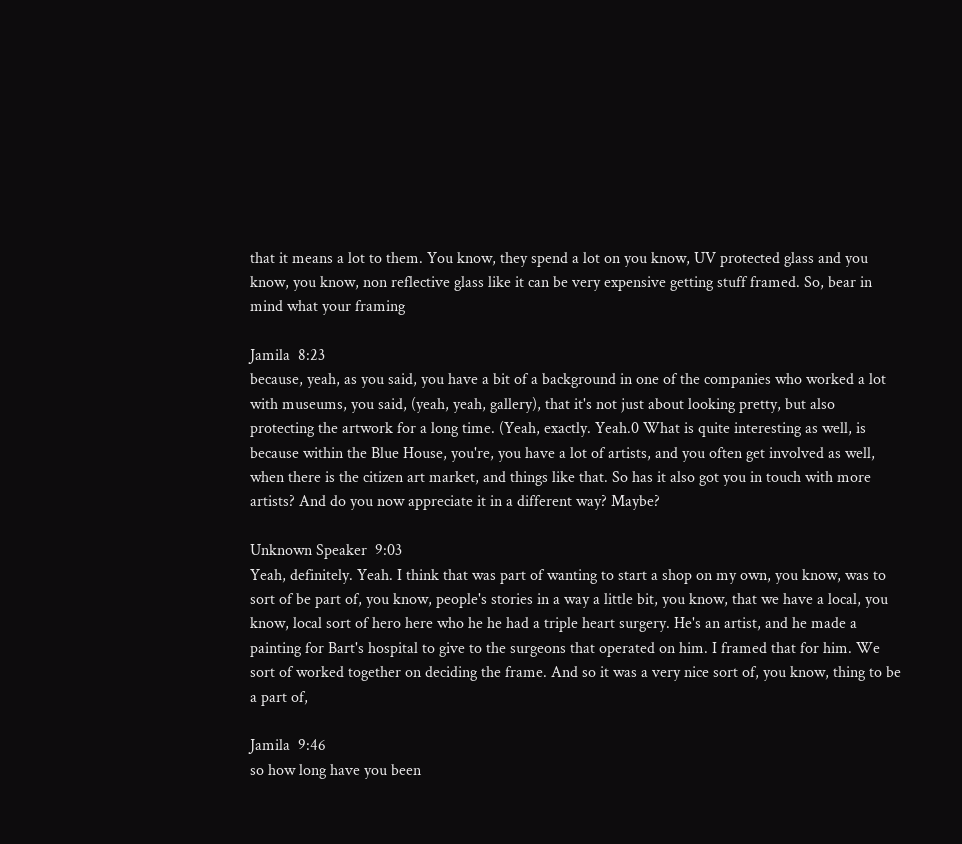that it means a lot to them. You know, they spend a lot on you know, UV protected glass and you know, you know, non reflective glass like it can be very expensive getting stuff framed. So, bear in mind what your framing

Jamila  8:23
because, yeah, as you said, you have a bit of a background in one of the companies who worked a lot with museums, you said, (yeah, yeah, gallery), that it's not just about looking pretty, but also protecting the artwork for a long time. (Yeah, exactly. Yeah.0 What is quite interesting as well, is because within the Blue House, you're, you have a lot of artists, and you often get involved as well, when there is the citizen art market, and things like that. So has it also got you in touch with more artists? And do you now appreciate it in a different way? Maybe?

Unknown Speaker  9:03
Yeah, definitely. Yeah. I think that was part of wanting to start a shop on my own, you know, was to sort of be part of, you know, people's stories in a way a little bit, you know, that we have a local, you know, local sort of hero here who he he had a triple heart surgery. He's an artist, and he made a painting for Bart's hospital to give to the surgeons that operated on him. I framed that for him. We sort of worked together on deciding the frame. And so it was a very nice sort of, you know, thing to be a part of,

Jamila  9:46
so how long have you been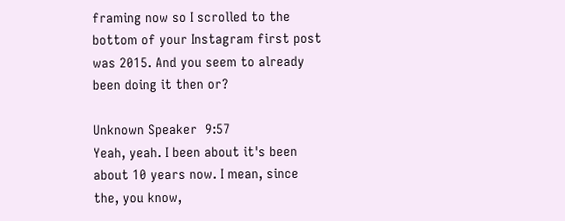framing now so I scrolled to the bottom of your Instagram first post was 2015. And you seem to already been doing it then or?

Unknown Speaker  9:57
Yeah, yeah. I been about it's been about 10 years now. I mean, since the, you know,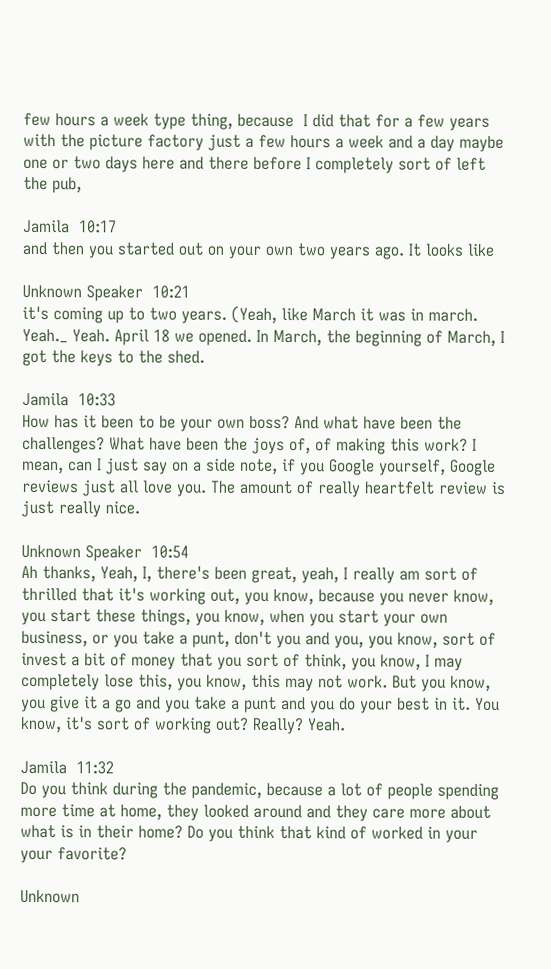few hours a week type thing, because  I did that for a few years with the picture factory just a few hours a week and a day maybe one or two days here and there before I completely sort of left the pub,

Jamila  10:17
and then you started out on your own two years ago. It looks like

Unknown Speaker  10:21
it's coming up to two years. (Yeah, like March it was in march. Yeah._ Yeah. April 18 we opened. In March, the beginning of March, I got the keys to the shed.

Jamila  10:33
How has it been to be your own boss? And what have been the challenges? What have been the joys of, of making this work? I mean, can I just say on a side note, if you Google yourself, Google reviews just all love you. The amount of really heartfelt review is just really nice.

Unknown Speaker  10:54
Ah thanks, Yeah, I, there's been great, yeah, I really am sort of thrilled that it's working out, you know, because you never know, you start these things, you know, when you start your own business, or you take a punt, don't you and you, you know, sort of invest a bit of money that you sort of think, you know, I may completely lose this, you know, this may not work. But you know, you give it a go and you take a punt and you do your best in it. You know, it's sort of working out? Really? Yeah.

Jamila  11:32
Do you think during the pandemic, because a lot of people spending more time at home, they looked around and they care more about what is in their home? Do you think that kind of worked in your your favorite?

Unknown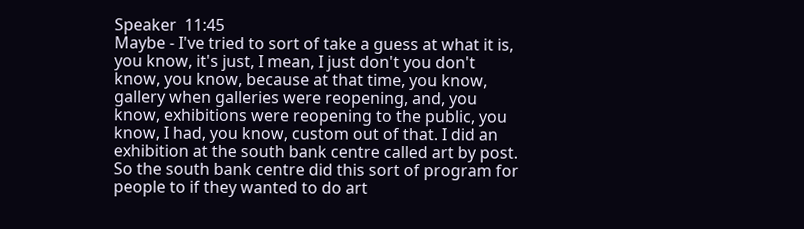Speaker  11:45
Maybe - I've tried to sort of take a guess at what it is, you know, it's just, I mean, I just don't you don't know, you know, because at that time, you know, gallery when galleries were reopening, and, you know, exhibitions were reopening to the public, you know, I had, you know, custom out of that. I did an exhibition at the south bank centre called art by post. So the south bank centre did this sort of program for people to if they wanted to do art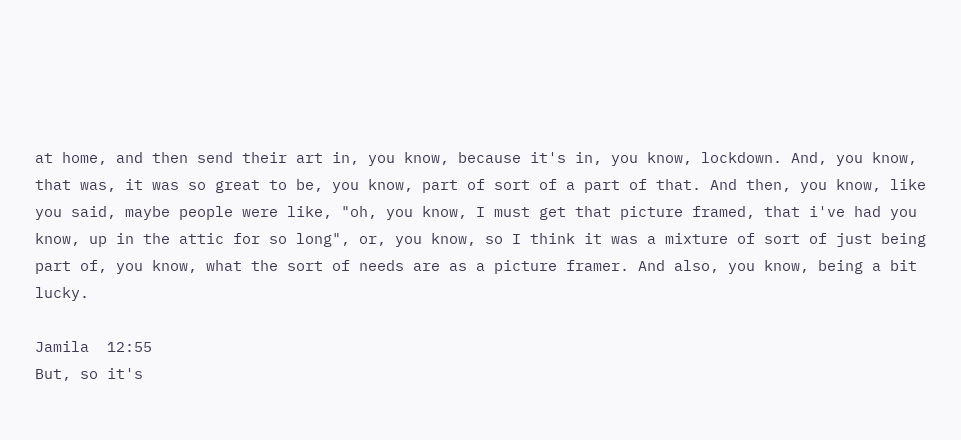at home, and then send their art in, you know, because it's in, you know, lockdown. And, you know, that was, it was so great to be, you know, part of sort of a part of that. And then, you know, like you said, maybe people were like, "oh, you know, I must get that picture framed, that i've had you know, up in the attic for so long", or, you know, so I think it was a mixture of sort of just being part of, you know, what the sort of needs are as a picture framer. And also, you know, being a bit lucky.

Jamila  12:55
But, so it's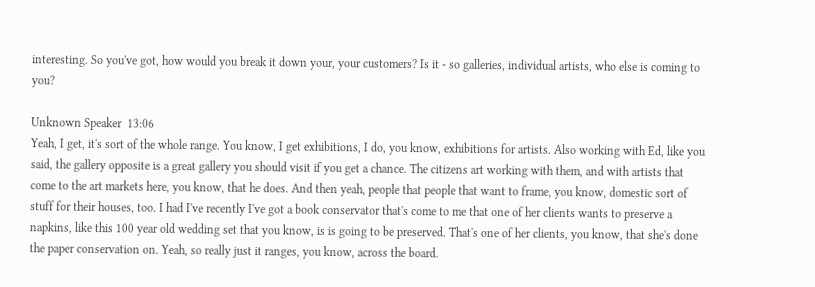interesting. So you've got, how would you break it down your, your customers? Is it - so galleries, individual artists, who else is coming to you?

Unknown Speaker  13:06
Yeah, I get, it's sort of the whole range. You know, I get exhibitions, I do, you know, exhibitions for artists. Also working with Ed, like you said, the gallery opposite is a great gallery you should visit if you get a chance. The citizens art working with them, and with artists that come to the art markets here, you know, that he does. And then yeah, people that people that want to frame, you know, domestic sort of stuff for their houses, too. I had I've recently I've got a book conservator that's come to me that one of her clients wants to preserve a napkins, like this 100 year old wedding set that you know, is is going to be preserved. That's one of her clients, you know, that she's done the paper conservation on. Yeah, so really just it ranges, you know, across the board.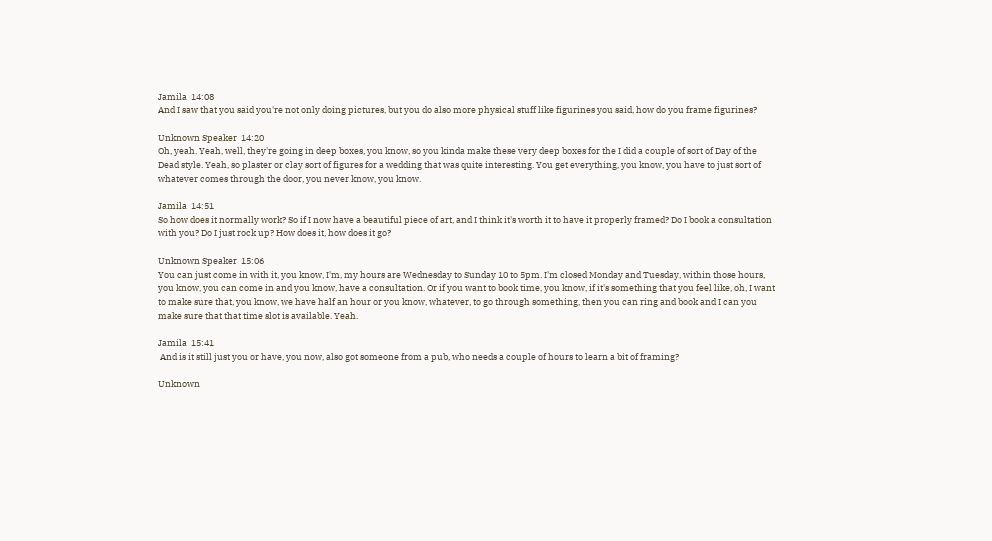Jamila  14:08
And I saw that you said you're not only doing pictures, but you do also more physical stuff like figurines you said, how do you frame figurines?

Unknown Speaker  14:20
Oh, yeah. Yeah, well, they're going in deep boxes, you know, so you kinda make these very deep boxes for the I did a couple of sort of Day of the Dead style. Yeah, so plaster or clay sort of figures for a wedding that was quite interesting. You get everything, you know, you have to just sort of whatever comes through the door, you never know, you know.

Jamila  14:51
So how does it normally work? So if I now have a beautiful piece of art, and I think it's worth it to have it properly framed? Do I book a consultation with you? Do I just rock up? How does it, how does it go?

Unknown Speaker  15:06
You can just come in with it, you know, I'm, my hours are Wednesday to Sunday 10 to 5pm. I'm closed Monday and Tuesday, within those hours, you know, you can come in and you know, have a consultation. Or if you want to book time, you know, if it's something that you feel like, oh, I want to make sure that, you know, we have half an hour or you know, whatever, to go through something, then you can ring and book and I can you make sure that that time slot is available. Yeah.

Jamila  15:41
 And is it still just you or have, you now, also got someone from a pub, who needs a couple of hours to learn a bit of framing?

Unknown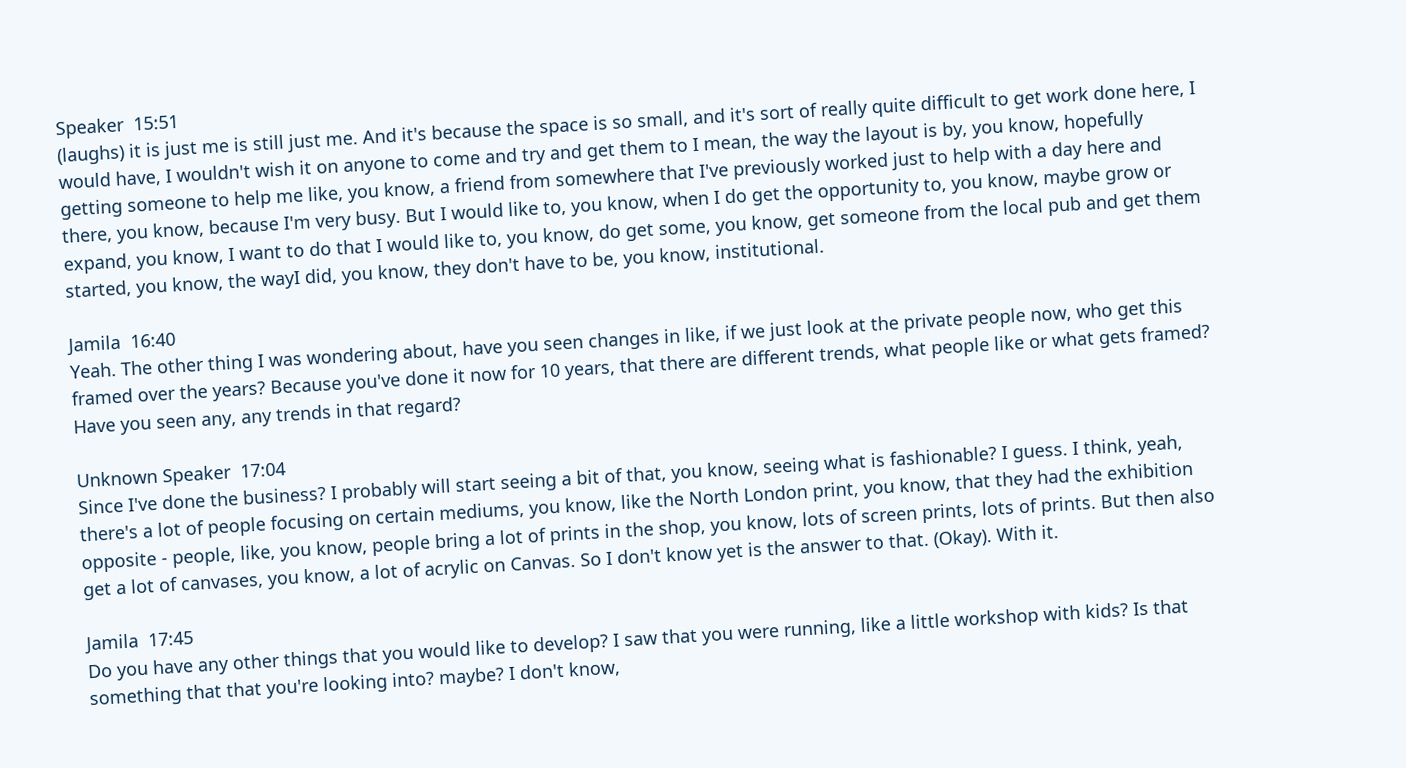Speaker  15:51
(laughs) it is just me is still just me. And it's because the space is so small, and it's sort of really quite difficult to get work done here, I would have, I wouldn't wish it on anyone to come and try and get them to I mean, the way the layout is by, you know, hopefully getting someone to help me like, you know, a friend from somewhere that I've previously worked just to help with a day here and there, you know, because I'm very busy. But I would like to, you know, when I do get the opportunity to, you know, maybe grow or expand, you know, I want to do that I would like to, you know, do get some, you know, get someone from the local pub and get them started, you know, the wayI did, you know, they don't have to be, you know, institutional.

Jamila  16:40
Yeah. The other thing I was wondering about, have you seen changes in like, if we just look at the private people now, who get this framed over the years? Because you've done it now for 10 years, that there are different trends, what people like or what gets framed? Have you seen any, any trends in that regard?

Unknown Speaker  17:04
Since I've done the business? I probably will start seeing a bit of that, you know, seeing what is fashionable? I guess. I think, yeah, there's a lot of people focusing on certain mediums, you know, like the North London print, you know, that they had the exhibition opposite - people, like, you know, people bring a lot of prints in the shop, you know, lots of screen prints, lots of prints. But then also get a lot of canvases, you know, a lot of acrylic on Canvas. So I don't know yet is the answer to that. (Okay). With it.

Jamila  17:45
Do you have any other things that you would like to develop? I saw that you were running, like a little workshop with kids? Is that something that that you're looking into? maybe? I don't know,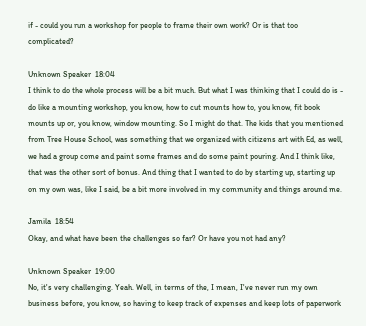if - could you run a workshop for people to frame their own work? Or is that too complicated?

Unknown Speaker  18:04
I think to do the whole process will be a bit much. But what I was thinking that I could do is - do like a mounting workshop, you know, how to cut mounts how to, you know, fit book mounts up or, you know, window mounting. So I might do that. The kids that you mentioned from Tree House School, was something that we organized with citizens art with Ed, as well, we had a group come and paint some frames and do some paint pouring. And I think like, that was the other sort of bonus. And thing that I wanted to do by starting up, starting up on my own was, like I said, be a bit more involved in my community and things around me.

Jamila  18:54
Okay, and what have been the challenges so far? Or have you not had any?

Unknown Speaker  19:00
No, it's very challenging. Yeah. Well, in terms of the, I mean, I've never run my own business before, you know, so having to keep track of expenses and keep lots of paperwork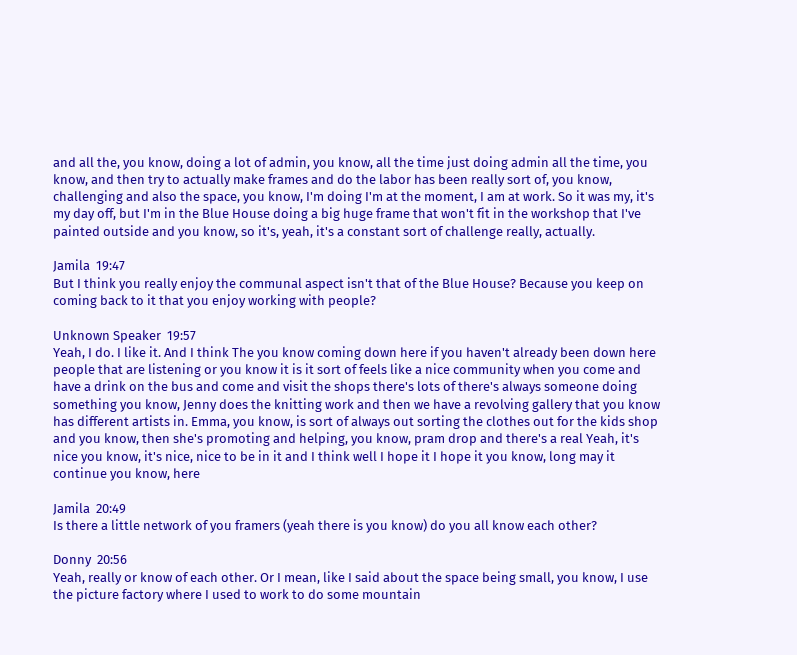and all the, you know, doing a lot of admin, you know, all the time just doing admin all the time, you know, and then try to actually make frames and do the labor has been really sort of, you know, challenging and also the space, you know, I'm doing I'm at the moment, I am at work. So it was my, it's my day off, but I'm in the Blue House doing a big huge frame that won't fit in the workshop that I've painted outside and you know, so it's, yeah, it's a constant sort of challenge really, actually.

Jamila  19:47
But I think you really enjoy the communal aspect isn't that of the Blue House? Because you keep on coming back to it that you enjoy working with people?

Unknown Speaker  19:57
Yeah, I do. I like it. And I think The you know coming down here if you haven't already been down here people that are listening or you know it is it sort of feels like a nice community when you come and have a drink on the bus and come and visit the shops there's lots of there's always someone doing something you know, Jenny does the knitting work and then we have a revolving gallery that you know has different artists in. Emma, you know, is sort of always out sorting the clothes out for the kids shop and you know, then she's promoting and helping, you know, pram drop and there's a real Yeah, it's nice you know, it's nice, nice to be in it and I think well I hope it I hope it you know, long may it continue you know, here

Jamila  20:49
Is there a little network of you framers (yeah there is you know) do you all know each other?

Donny  20:56
Yeah, really or know of each other. Or I mean, like I said about the space being small, you know, I use the picture factory where I used to work to do some mountain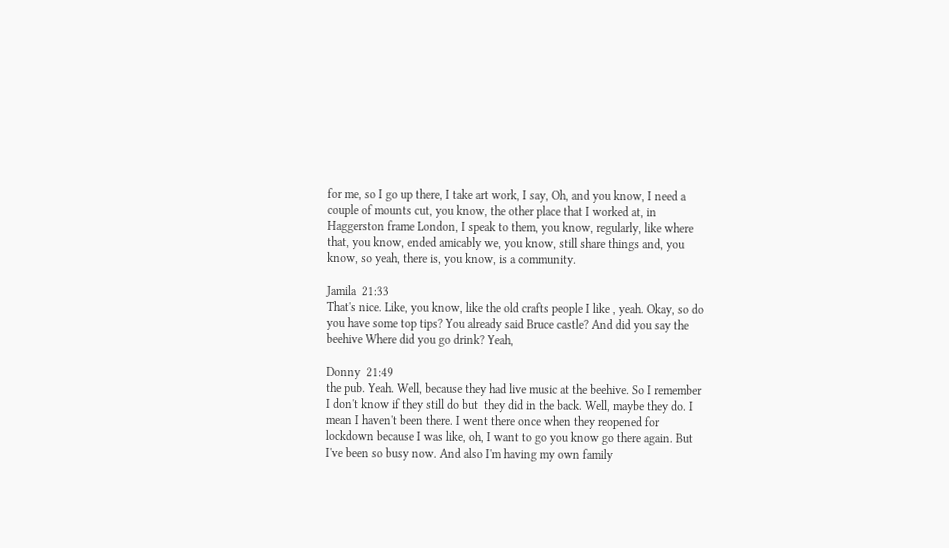for me, so I go up there, I take art work, I say, Oh, and you know, I need a couple of mounts cut, you know, the other place that I worked at, in Haggerston frame London, I speak to them, you know, regularly, like where that, you know, ended amicably we, you know, still share things and, you know, so yeah, there is, you know, is a community.

Jamila  21:33
That's nice. Like, you know, like the old crafts people I like , yeah. Okay, so do you have some top tips? You already said Bruce castle? And did you say the beehive Where did you go drink? Yeah,

Donny  21:49
the pub. Yeah. Well, because they had live music at the beehive. So I remember I don't know if they still do but  they did in the back. Well, maybe they do. I mean I haven't been there. I went there once when they reopened for lockdown because I was like, oh, I want to go you know go there again. But I've been so busy now. And also I'm having my own family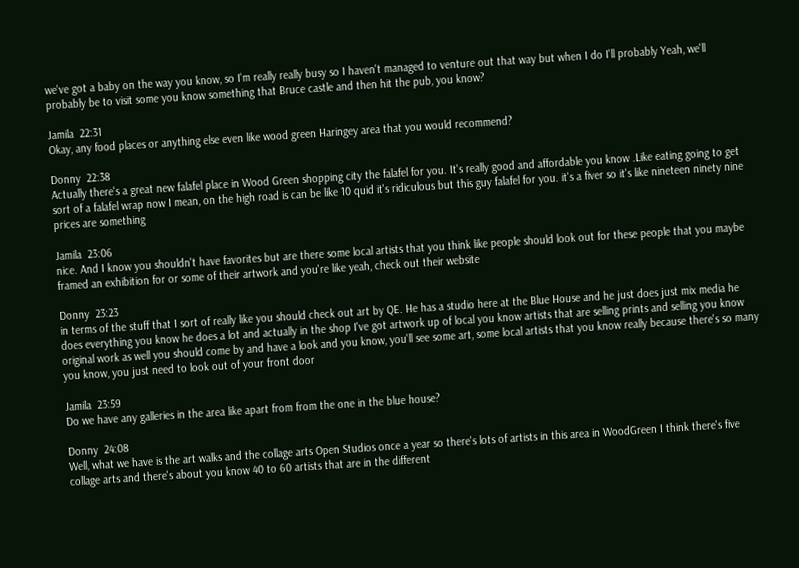we've got a baby on the way you know, so I'm really really busy so I haven't managed to venture out that way but when I do I'll probably Yeah, we'll probably be to visit some you know something that Bruce castle and then hit the pub, you know?

Jamila  22:31
Okay, any food places or anything else even like wood green Haringey area that you would recommend?

Donny  22:38
Actually there's a great new falafel place in Wood Green shopping city the falafel for you. It's really good and affordable you know .Like eating going to get sort of a falafel wrap now I mean, on the high road is can be like 10 quid it's ridiculous but this guy falafel for you. it's a fiver so it's like nineteen ninety nine prices are something

Jamila  23:06
nice. And I know you shouldn't have favorites but are there some local artists that you think like people should look out for these people that you maybe framed an exhibition for or some of their artwork and you're like yeah, check out their website

Donny  23:23
in terms of the stuff that I sort of really like you should check out art by QE. He has a studio here at the Blue House and he just does just mix media he does everything you know he does a lot and actually in the shop I've got artwork up of local you know artists that are selling prints and selling you know original work as well you should come by and have a look and you know, you'll see some art, some local artists that you know really because there's so many you know, you just need to look out of your front door

Jamila  23:59
Do we have any galleries in the area like apart from from the one in the blue house?

Donny  24:08
Well, what we have is the art walks and the collage arts Open Studios once a year so there's lots of artists in this area in WoodGreen I think there's five collage arts and there's about you know 40 to 60 artists that are in the different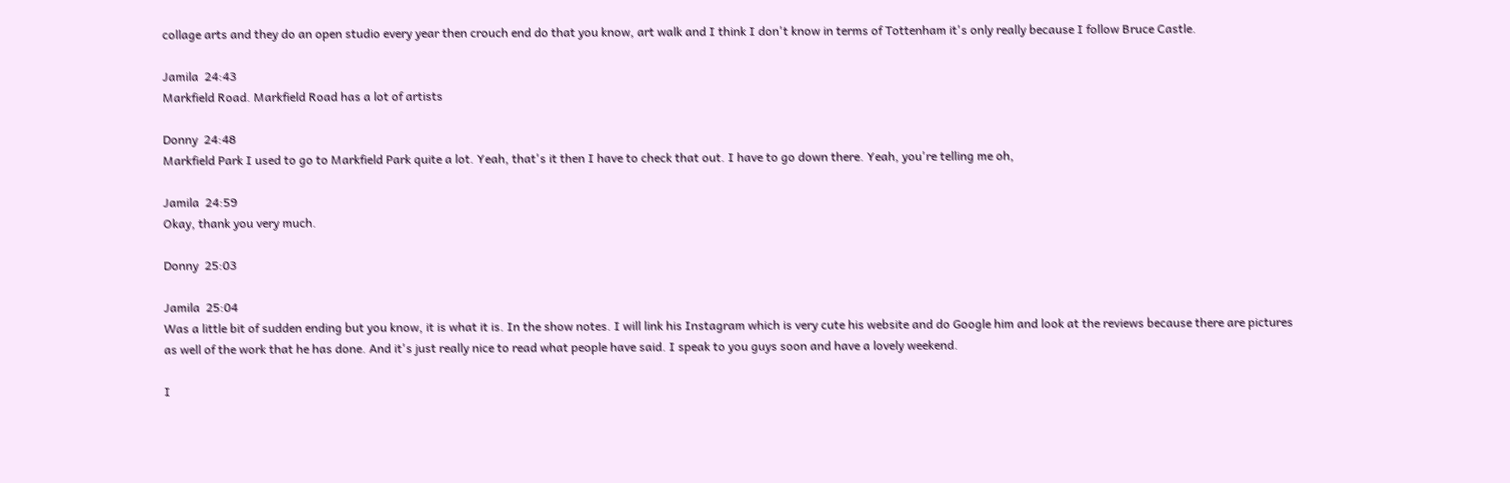collage arts and they do an open studio every year then crouch end do that you know, art walk and I think I don't know in terms of Tottenham it's only really because I follow Bruce Castle.

Jamila  24:43
Markfield Road. Markfield Road has a lot of artists

Donny  24:48
Markfield Park I used to go to Markfield Park quite a lot. Yeah, that's it then I have to check that out. I have to go down there. Yeah, you're telling me oh,

Jamila  24:59
Okay, thank you very much.

Donny  25:03

Jamila  25:04
Was a little bit of sudden ending but you know, it is what it is. In the show notes. I will link his Instagram which is very cute his website and do Google him and look at the reviews because there are pictures as well of the work that he has done. And it's just really nice to read what people have said. I speak to you guys soon and have a lovely weekend.

I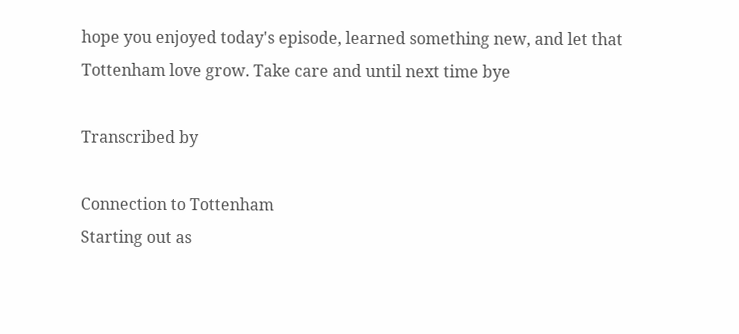hope you enjoyed today's episode, learned something new, and let that Tottenham love grow. Take care and until next time bye

Transcribed by

Connection to Tottenham
Starting out as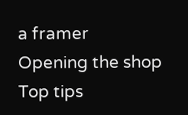a framer
Opening the shop
Top tips